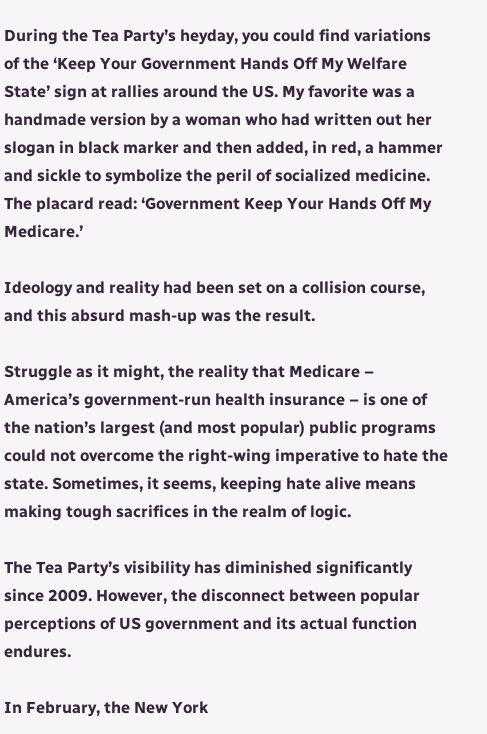During the Tea Party’s heyday, you could find variations of the ‘Keep Your Government Hands Off My Welfare State’ sign at rallies around the US. My favorite was a handmade version by a woman who had written out her slogan in black marker and then added, in red, a hammer and sickle to symbolize the peril of socialized medicine. The placard read: ‘Government Keep Your Hands Off My Medicare.’

Ideology and reality had been set on a collision course, and this absurd mash-up was the result.

Struggle as it might, the reality that Medicare – America’s government-run health insurance – is one of the nation’s largest (and most popular) public programs could not overcome the right-wing imperative to hate the state. Sometimes, it seems, keeping hate alive means making tough sacrifices in the realm of logic.

The Tea Party’s visibility has diminished significantly since 2009. However, the disconnect between popular perceptions of US government and its actual function endures.

In February, the New York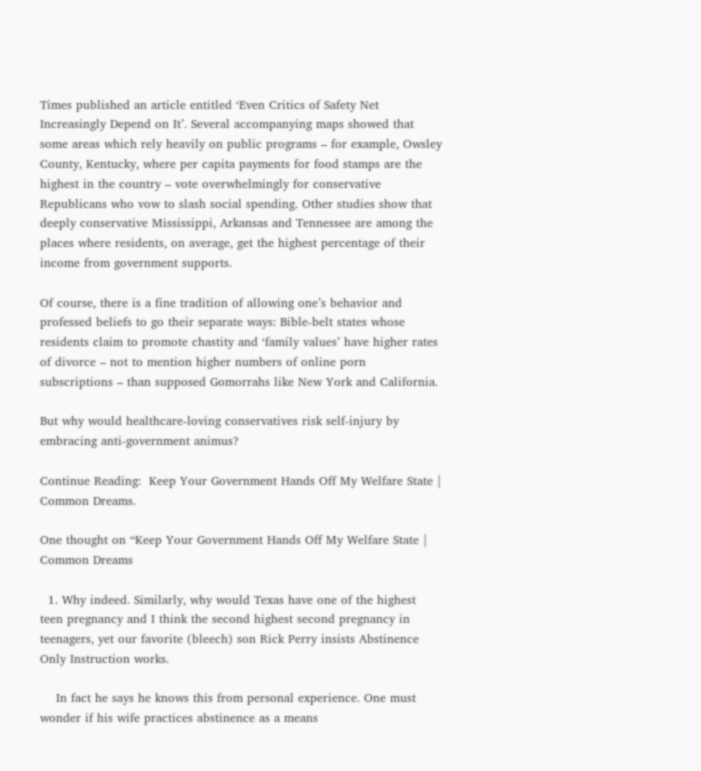Times published an article entitled ‘Even Critics of Safety Net Increasingly Depend on It’. Several accompanying maps showed that some areas which rely heavily on public programs – for example, Owsley County, Kentucky, where per capita payments for food stamps are the highest in the country – vote overwhelmingly for conservative Republicans who vow to slash social spending. Other studies show that deeply conservative Mississippi, Arkansas and Tennessee are among the places where residents, on average, get the highest percentage of their income from government supports.

Of course, there is a fine tradition of allowing one’s behavior and professed beliefs to go their separate ways: Bible-belt states whose residents claim to promote chastity and ‘family values’ have higher rates of divorce – not to mention higher numbers of online porn subscriptions – than supposed Gomorrahs like New York and California.

But why would healthcare-loving conservatives risk self-injury by embracing anti-government animus?

Continue Reading:  Keep Your Government Hands Off My Welfare State | Common Dreams.

One thought on “Keep Your Government Hands Off My Welfare State | Common Dreams

  1. Why indeed. Similarly, why would Texas have one of the highest teen pregnancy and I think the second highest second pregnancy in teenagers, yet our favorite (bleech) son Rick Perry insists Abstinence Only Instruction works.

    In fact he says he knows this from personal experience. One must wonder if his wife practices abstinence as a means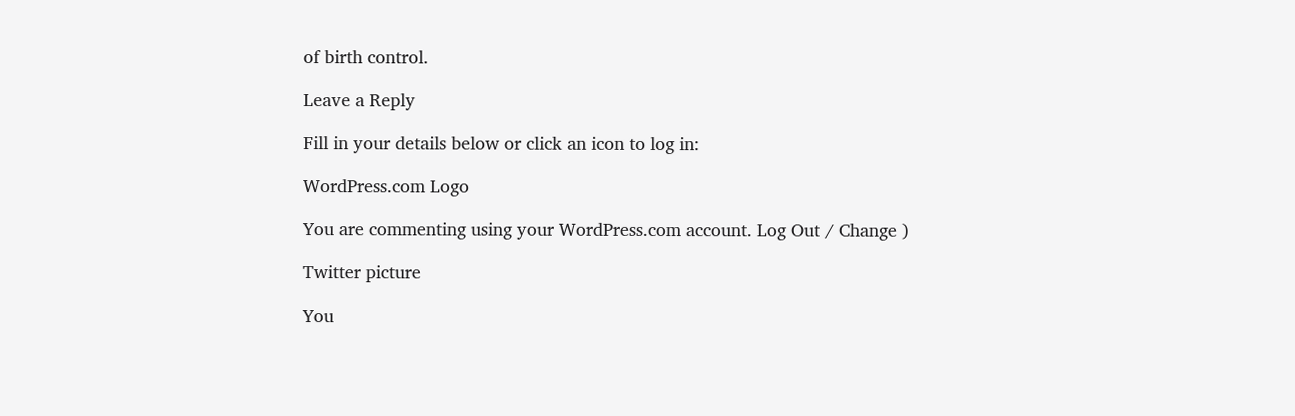of birth control.

Leave a Reply

Fill in your details below or click an icon to log in:

WordPress.com Logo

You are commenting using your WordPress.com account. Log Out / Change )

Twitter picture

You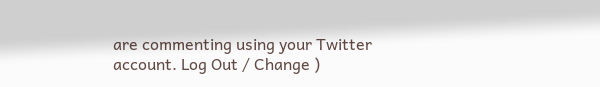are commenting using your Twitter account. Log Out / Change )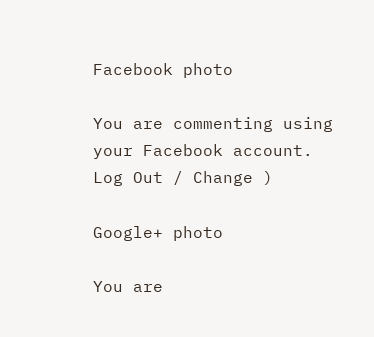Facebook photo

You are commenting using your Facebook account. Log Out / Change )

Google+ photo

You are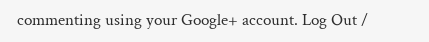commenting using your Google+ account. Log Out /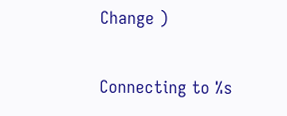Change )

Connecting to %s